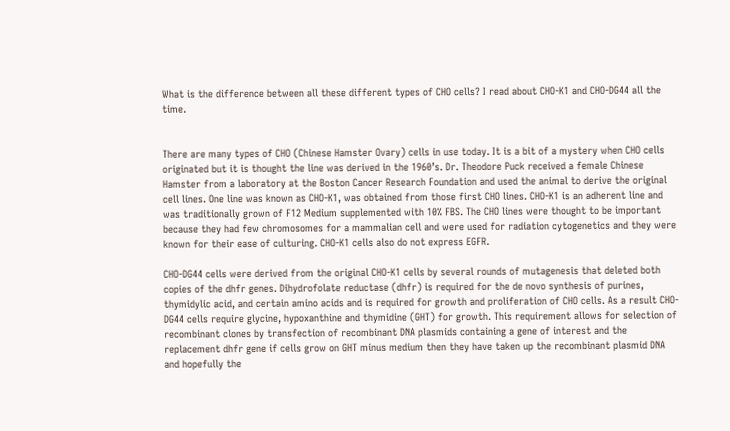What is the difference between all these different types of CHO cells? I read about CHO-K1 and CHO-DG44 all the time.


There are many types of CHO (Chinese Hamster Ovary) cells in use today. It is a bit of a mystery when CHO cells originated but it is thought the line was derived in the 1960’s. Dr. Theodore Puck received a female Chinese Hamster from a laboratory at the Boston Cancer Research Foundation and used the animal to derive the original cell lines. One line was known as CHO-K1, was obtained from those first CHO lines. CHO-K1 is an adherent line and was traditionally grown of F12 Medium supplemented with 10% FBS. The CHO lines were thought to be important because they had few chromosomes for a mammalian cell and were used for radiation cytogenetics and they were known for their ease of culturing. CHO-K1 cells also do not express EGFR.

CHO-DG44 cells were derived from the original CHO-K1 cells by several rounds of mutagenesis that deleted both copies of the dhfr genes. Dihydrofolate reductase (dhfr) is required for the de novo synthesis of purines, thymidylic acid, and certain amino acids and is required for growth and proliferation of CHO cells. As a result CHO-DG44 cells require glycine, hypoxanthine and thymidine (GHT) for growth. This requirement allows for selection of recombinant clones by transfection of recombinant DNA plasmids containing a gene of interest and the replacement dhfr gene if cells grow on GHT minus medium then they have taken up the recombinant plasmid DNA and hopefully the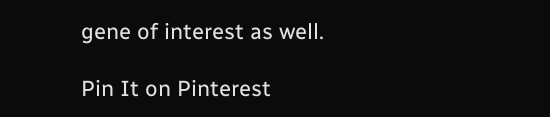gene of interest as well.

Pin It on Pinterest